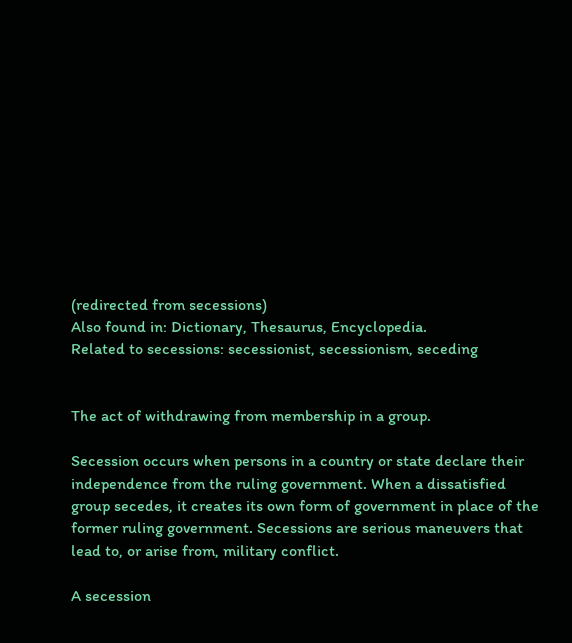(redirected from secessions)
Also found in: Dictionary, Thesaurus, Encyclopedia.
Related to secessions: secessionist, secessionism, seceding


The act of withdrawing from membership in a group.

Secession occurs when persons in a country or state declare their independence from the ruling government. When a dissatisfied group secedes, it creates its own form of government in place of the former ruling government. Secessions are serious maneuvers that lead to, or arise from, military conflict.

A secession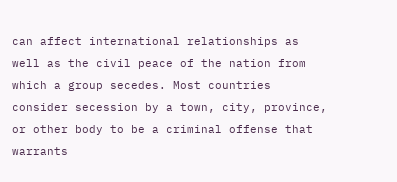can affect international relationships as well as the civil peace of the nation from which a group secedes. Most countries consider secession by a town, city, province, or other body to be a criminal offense that warrants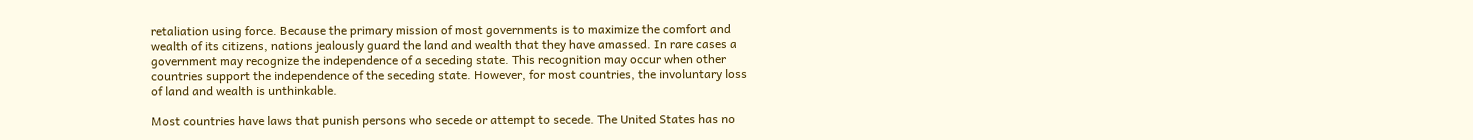retaliation using force. Because the primary mission of most governments is to maximize the comfort and wealth of its citizens, nations jealously guard the land and wealth that they have amassed. In rare cases a government may recognize the independence of a seceding state. This recognition may occur when other countries support the independence of the seceding state. However, for most countries, the involuntary loss of land and wealth is unthinkable.

Most countries have laws that punish persons who secede or attempt to secede. The United States has no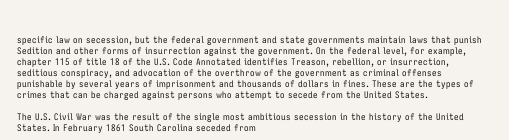specific law on secession, but the federal government and state governments maintain laws that punish Sedition and other forms of insurrection against the government. On the federal level, for example, chapter 115 of title 18 of the U.S. Code Annotated identifies Treason, rebellion, or insurrection, seditious conspiracy, and advocation of the overthrow of the government as criminal offenses punishable by several years of imprisonment and thousands of dollars in fines. These are the types of crimes that can be charged against persons who attempt to secede from the United States.

The U.S. Civil War was the result of the single most ambitious secession in the history of the United States. In February 1861 South Carolina seceded from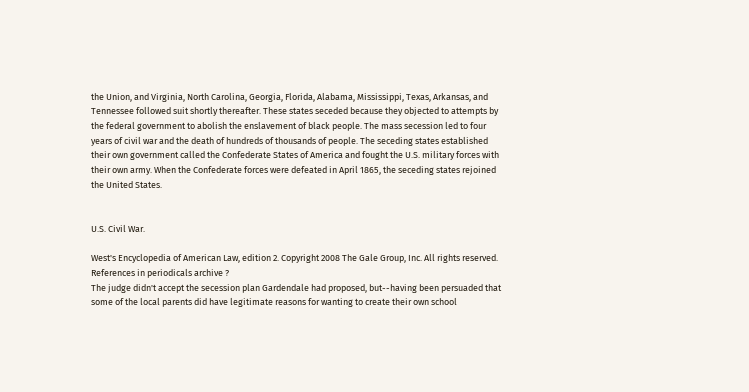the Union, and Virginia, North Carolina, Georgia, Florida, Alabama, Mississippi, Texas, Arkansas, and Tennessee followed suit shortly thereafter. These states seceded because they objected to attempts by the federal government to abolish the enslavement of black people. The mass secession led to four years of civil war and the death of hundreds of thousands of people. The seceding states established their own government called the Confederate States of America and fought the U.S. military forces with their own army. When the Confederate forces were defeated in April 1865, the seceding states rejoined the United States.


U.S. Civil War.

West's Encyclopedia of American Law, edition 2. Copyright 2008 The Gale Group, Inc. All rights reserved.
References in periodicals archive ?
The judge didn't accept the secession plan Gardendale had proposed, but--having been persuaded that some of the local parents did have legitimate reasons for wanting to create their own school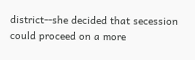district--she decided that secession could proceed on a more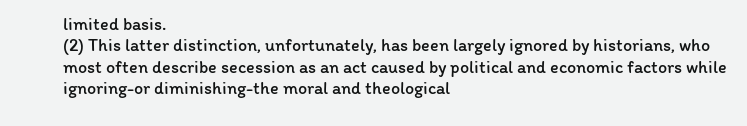limited basis.
(2) This latter distinction, unfortunately, has been largely ignored by historians, who most often describe secession as an act caused by political and economic factors while ignoring-or diminishing-the moral and theological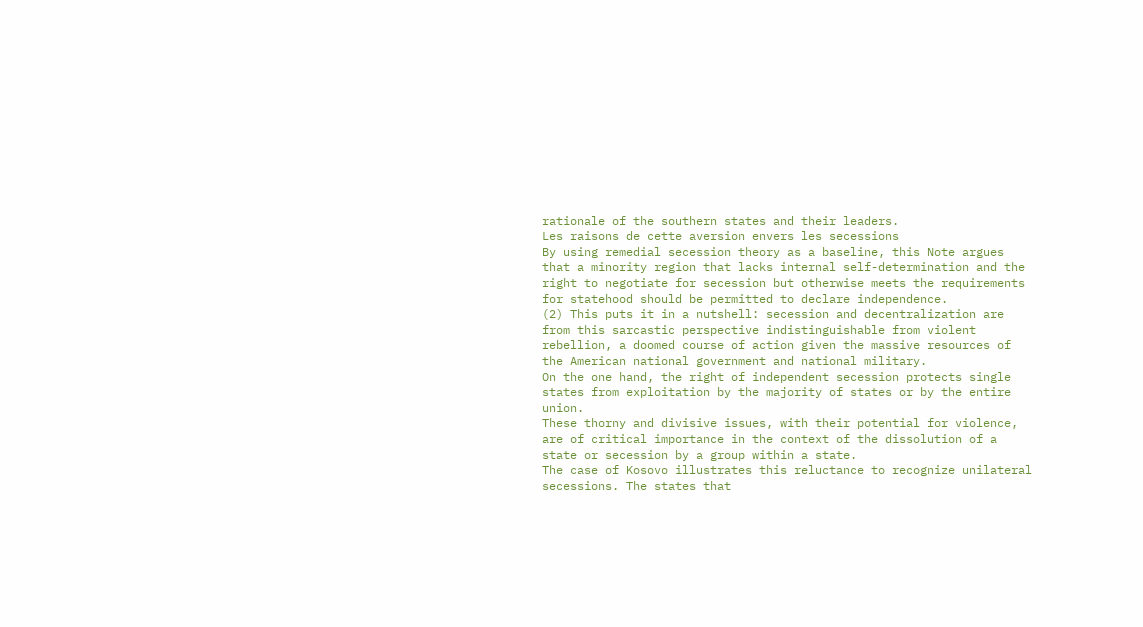rationale of the southern states and their leaders.
Les raisons de cette aversion envers les secessions
By using remedial secession theory as a baseline, this Note argues that a minority region that lacks internal self-determination and the right to negotiate for secession but otherwise meets the requirements for statehood should be permitted to declare independence.
(2) This puts it in a nutshell: secession and decentralization are from this sarcastic perspective indistinguishable from violent rebellion, a doomed course of action given the massive resources of the American national government and national military.
On the one hand, the right of independent secession protects single states from exploitation by the majority of states or by the entire union.
These thorny and divisive issues, with their potential for violence, are of critical importance in the context of the dissolution of a state or secession by a group within a state.
The case of Kosovo illustrates this reluctance to recognize unilateral secessions. The states that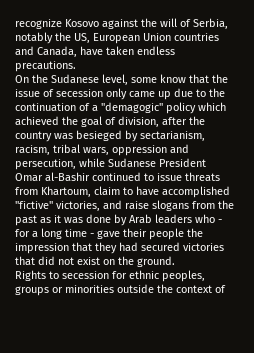recognize Kosovo against the will of Serbia, notably the US, European Union countries and Canada, have taken endless precautions.
On the Sudanese level, some know that the issue of secession only came up due to the continuation of a "demagogic" policy which achieved the goal of division, after the country was besieged by sectarianism, racism, tribal wars, oppression and persecution, while Sudanese President Omar al-Bashir continued to issue threats from Khartoum, claim to have accomplished "fictive" victories, and raise slogans from the past as it was done by Arab leaders who - for a long time - gave their people the impression that they had secured victories that did not exist on the ground.
Rights to secession for ethnic peoples, groups or minorities outside the context of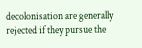decolonisation are generally rejected if they pursue the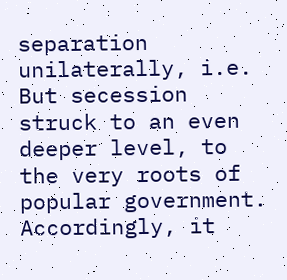separation unilaterally, i.e.
But secession struck to an even deeper level, to the very roots of popular government.
Accordingly, it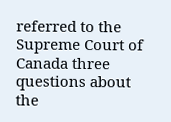referred to the Supreme Court of Canada three questions about the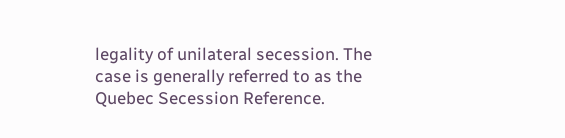legality of unilateral secession. The case is generally referred to as the Quebec Secession Reference.